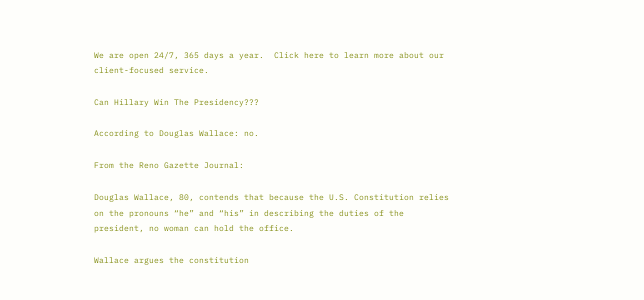We are open 24/7, 365 days a year.  Click here to learn more about our client-focused service.

Can Hillary Win The Presidency???

According to Douglas Wallace: no.

From the Reno Gazette Journal:

Douglas Wallace, 80, contends that because the U.S. Constitution relies on the pronouns “he” and “his” in describing the duties of the president, no woman can hold the office.

Wallace argues the constitution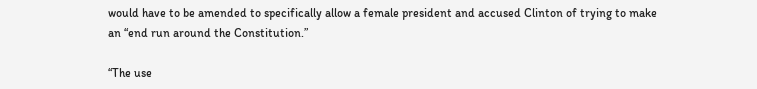would have to be amended to specifically allow a female president and accused Clinton of trying to make an “end run around the Constitution.”

“The use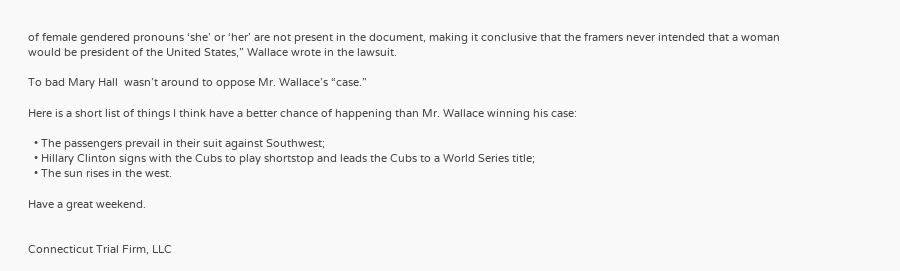of female gendered pronouns ‘she’ or ‘her’ are not present in the document, making it conclusive that the framers never intended that a woman would be president of the United States,” Wallace wrote in the lawsuit.

To bad Mary Hall  wasn’t around to oppose Mr. Wallace’s “case.”

Here is a short list of things I think have a better chance of happening than Mr. Wallace winning his case:

  • The passengers prevail in their suit against Southwest;
  • Hillary Clinton signs with the Cubs to play shortstop and leads the Cubs to a World Series title;
  • The sun rises in the west.

Have a great weekend.


Connecticut Trial Firm, LLC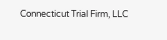Connecticut Trial Firm, LLC